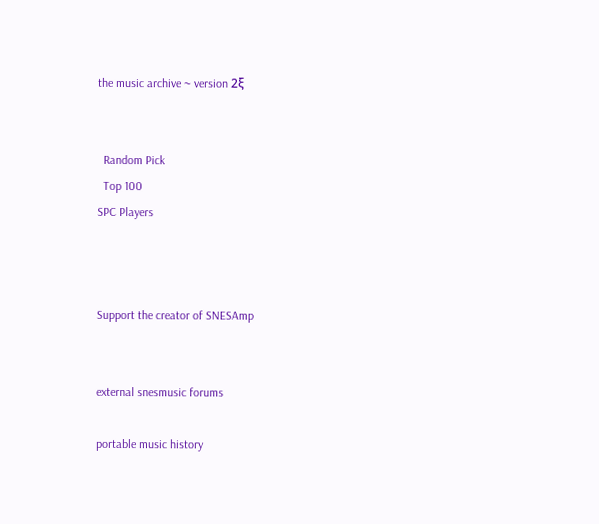the music archive ~ version 2ξ


  Random Pick
  Top 100
SPC Players



Support the creator of SNESAmp


external snesmusic forums

portable music history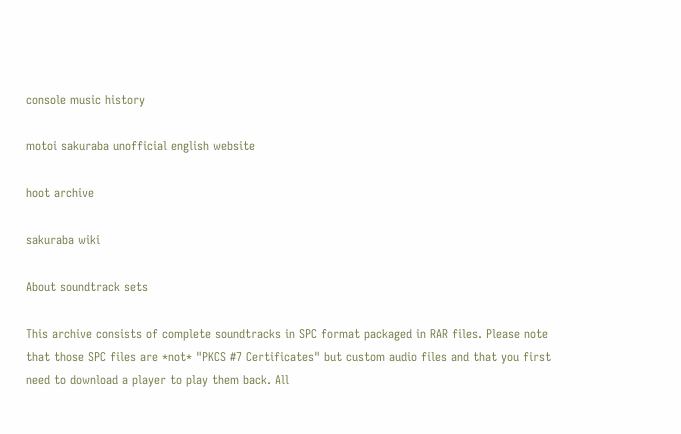console music history

motoi sakuraba unofficial english website

hoot archive

sakuraba wiki

About soundtrack sets

This archive consists of complete soundtracks in SPC format packaged in RAR files. Please note that those SPC files are *not* "PKCS #7 Certificates" but custom audio files and that you first need to download a player to play them back. All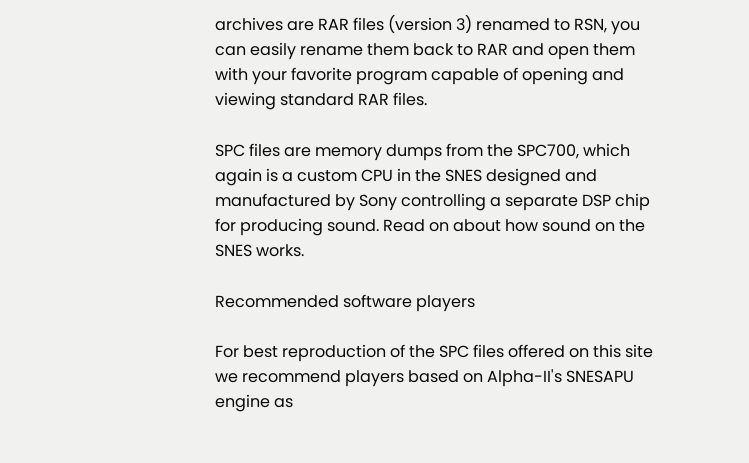archives are RAR files (version 3) renamed to RSN, you can easily rename them back to RAR and open them with your favorite program capable of opening and viewing standard RAR files.

SPC files are memory dumps from the SPC700, which again is a custom CPU in the SNES designed and manufactured by Sony controlling a separate DSP chip for producing sound. Read on about how sound on the SNES works.

Recommended software players

For best reproduction of the SPC files offered on this site we recommend players based on Alpha-II's SNESAPU engine as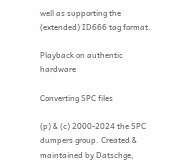well as supporting the (extended) ID666 tag format.

Playback on authentic hardware

Converting SPC files

(p) & (c) 2000-2024 the SPC dumpers group. Created & maintained by Datschge,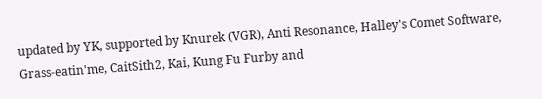updated by YK, supported by Knurek (VGR), Anti Resonance, Halley's Comet Software, Grass-eatin'me, CaitSith2, Kai, Kung Fu Furby and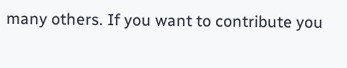many others. If you want to contribute you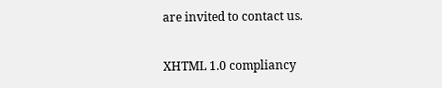are invited to contact us.

XHTML 1.0 compliancy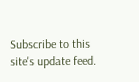Subscribe to this site's update feed.